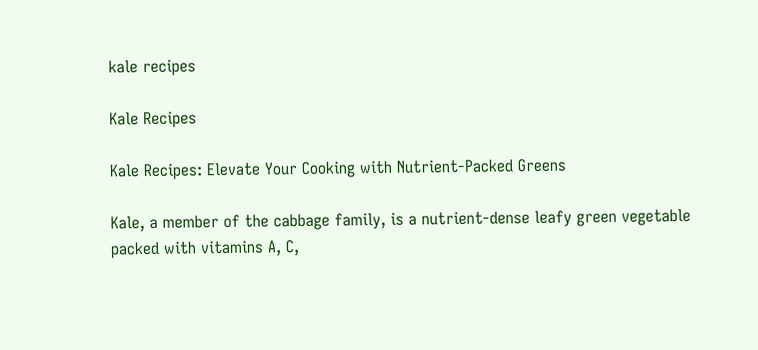kale recipes

Kale Recipes

Kale Recipes: Elevate Your Cooking with Nutrient-Packed Greens

Kale, a member of the cabbage family, is a nutrient-dense leafy green vegetable packed with vitamins A, C,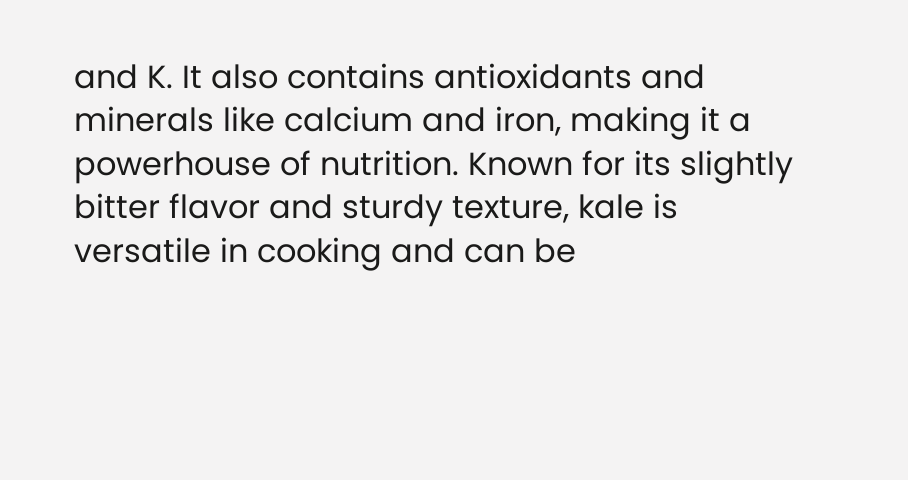and K. It also contains antioxidants and minerals like calcium and iron, making it a powerhouse of nutrition. Known for its slightly bitter flavor and sturdy texture, kale is versatile in cooking and can be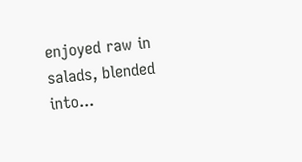enjoyed raw in salads, blended into...